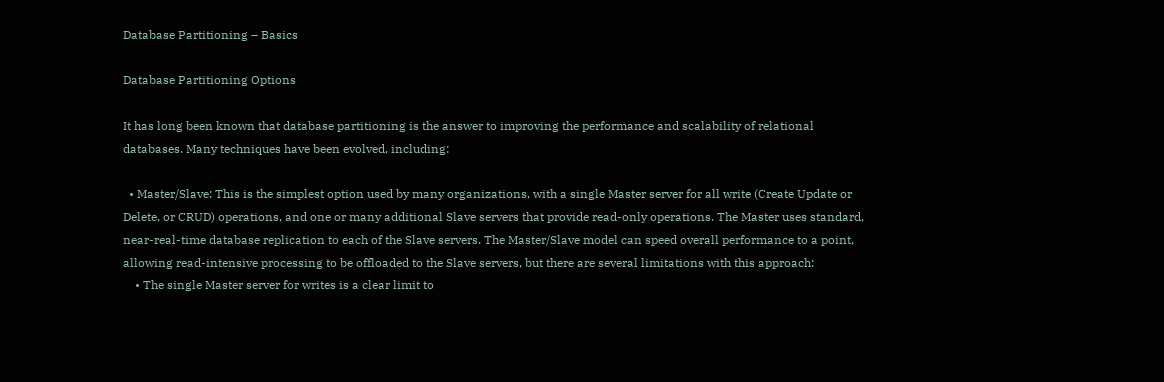Database Partitioning – Basics

Database Partitioning Options

It has long been known that database partitioning is the answer to improving the performance and scalability of relational databases. Many techniques have been evolved, including:

  • Master/Slave: This is the simplest option used by many organizations, with a single Master server for all write (Create Update or Delete, or CRUD) operations, and one or many additional Slave servers that provide read-only operations. The Master uses standard, near-real-time database replication to each of the Slave servers. The Master/Slave model can speed overall performance to a point, allowing read-intensive processing to be offloaded to the Slave servers, but there are several limitations with this approach:
    • The single Master server for writes is a clear limit to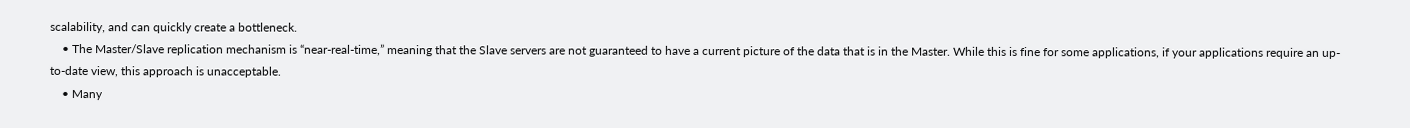scalability, and can quickly create a bottleneck.
    • The Master/Slave replication mechanism is “near-real-time,” meaning that the Slave servers are not guaranteed to have a current picture of the data that is in the Master. While this is fine for some applications, if your applications require an up-to-date view, this approach is unacceptable.
    • Many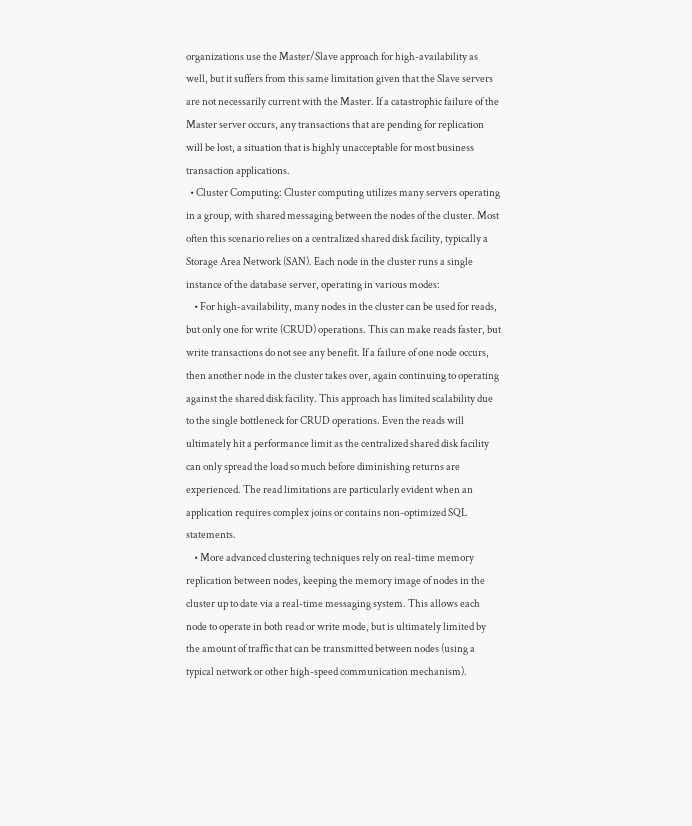organizations use the Master/Slave approach for high-availability as well, but it suffers from this same limitation given that the Slave servers are not necessarily current with the Master. If a catastrophic failure of the Master server occurs, any transactions that are pending for replication will be lost, a situation that is highly unacceptable for most business transaction applications.
  • Cluster Computing: Cluster computing utilizes many servers operating in a group, with shared messaging between the nodes of the cluster. Most often this scenario relies on a centralized shared disk facility, typically a Storage Area Network (SAN). Each node in the cluster runs a single instance of the database server, operating in various modes:
    • For high-availability, many nodes in the cluster can be used for reads, but only one for write (CRUD) operations. This can make reads faster, but write transactions do not see any benefit. If a failure of one node occurs, then another node in the cluster takes over, again continuing to operating against the shared disk facility. This approach has limited scalability due to the single bottleneck for CRUD operations. Even the reads will ultimately hit a performance limit as the centralized shared disk facility can only spread the load so much before diminishing returns are experienced. The read limitations are particularly evident when an application requires complex joins or contains non-optimized SQL statements.
    • More advanced clustering techniques rely on real-time memory replication between nodes, keeping the memory image of nodes in the cluster up to date via a real-time messaging system. This allows each node to operate in both read or write mode, but is ultimately limited by the amount of traffic that can be transmitted between nodes (using a typical network or other high-speed communication mechanism).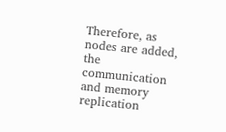Therefore, as nodes are added, the communication and memory replication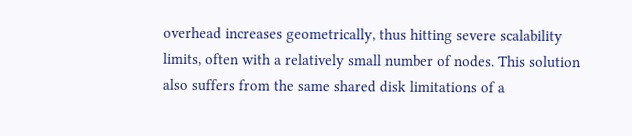overhead increases geometrically, thus hitting severe scalability limits, often with a relatively small number of nodes. This solution also suffers from the same shared disk limitations of a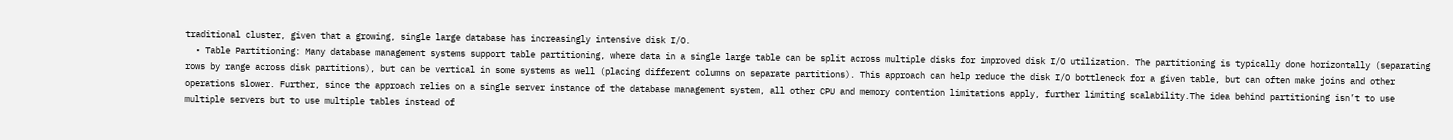traditional cluster, given that a growing, single large database has increasingly intensive disk I/O.
  • Table Partitioning: Many database management systems support table partitioning, where data in a single large table can be split across multiple disks for improved disk I/O utilization. The partitioning is typically done horizontally (separating rows by range across disk partitions), but can be vertical in some systems as well (placing different columns on separate partitions). This approach can help reduce the disk I/O bottleneck for a given table, but can often make joins and other operations slower. Further, since the approach relies on a single server instance of the database management system, all other CPU and memory contention limitations apply, further limiting scalability.The idea behind partitioning isn’t to use multiple servers but to use multiple tables instead of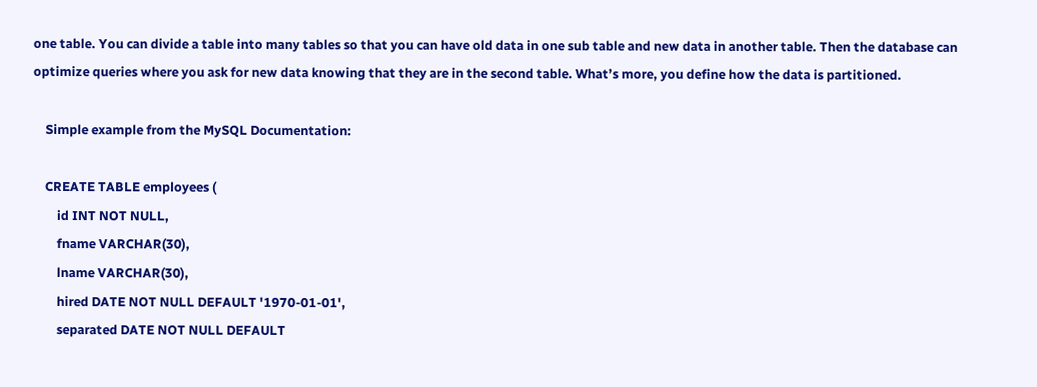one table. You can divide a table into many tables so that you can have old data in one sub table and new data in another table. Then the database can optimize queries where you ask for new data knowing that they are in the second table. What’s more, you define how the data is partitioned.

    Simple example from the MySQL Documentation:

    CREATE TABLE employees (
        id INT NOT NULL,
        fname VARCHAR(30),
        lname VARCHAR(30),
        hired DATE NOT NULL DEFAULT '1970-01-01',
        separated DATE NOT NULL DEFAULT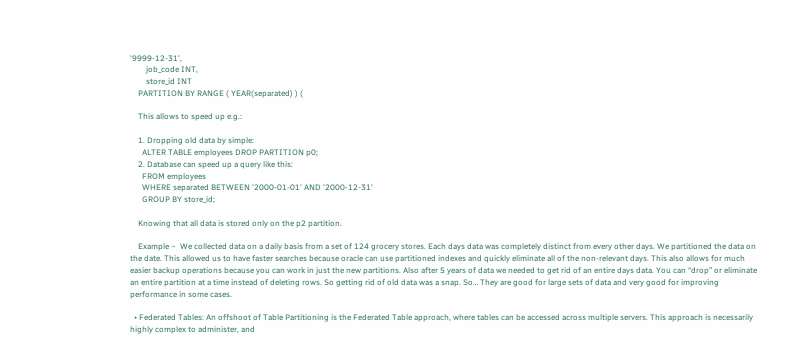'9999-12-31',
        job_code INT,
        store_id INT
    PARTITION BY RANGE ( YEAR(separated) ) (

    This allows to speed up e.g.:

    1. Dropping old data by simple:
      ALTER TABLE employees DROP PARTITION p0;
    2. Database can speed up a query like this:
      FROM employees
      WHERE separated BETWEEN '2000-01-01' AND '2000-12-31'
      GROUP BY store_id;

    Knowing that all data is stored only on the p2 partition.

    Example –  We collected data on a daily basis from a set of 124 grocery stores. Each days data was completely distinct from every other days. We partitioned the data on the date. This allowed us to have faster searches because oracle can use partitioned indexes and quickly eliminate all of the non-relevant days. This also allows for much easier backup operations because you can work in just the new partitions. Also after 5 years of data we needed to get rid of an entire days data. You can “drop” or eliminate an entire partition at a time instead of deleting rows. So getting rid of old data was a snap. So… They are good for large sets of data and very good for improving performance in some cases.

  • Federated Tables: An offshoot of Table Partitioning is the Federated Table approach, where tables can be accessed across multiple servers. This approach is necessarily highly complex to administer, and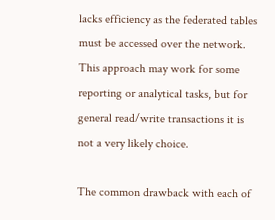lacks efficiency as the federated tables must be accessed over the network. This approach may work for some reporting or analytical tasks, but for general read/write transactions it is not a very likely choice.

The common drawback with each of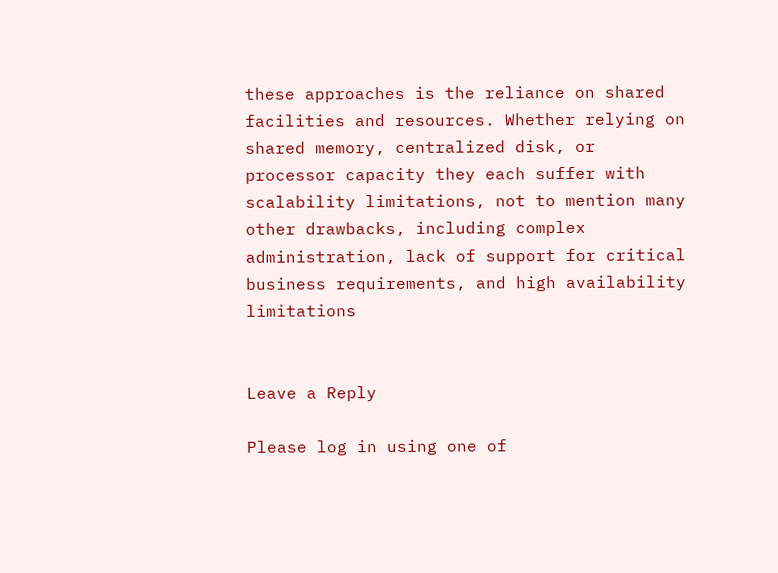these approaches is the reliance on shared facilities and resources. Whether relying on shared memory, centralized disk, or processor capacity they each suffer with scalability limitations, not to mention many other drawbacks, including complex administration, lack of support for critical business requirements, and high availability limitations


Leave a Reply

Please log in using one of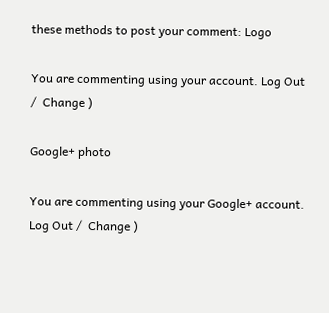these methods to post your comment: Logo

You are commenting using your account. Log Out /  Change )

Google+ photo

You are commenting using your Google+ account. Log Out /  Change )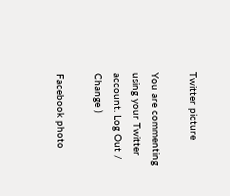Twitter picture

You are commenting using your Twitter account. Log Out /  Change )

Facebook photo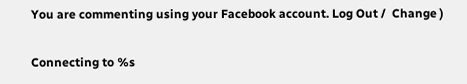You are commenting using your Facebook account. Log Out /  Change )

Connecting to %s